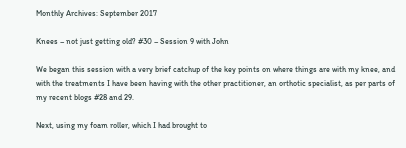Monthly Archives: September 2017

Knees – not just getting old? #30 – Session 9 with John

We began this session with a very brief catchup of the key points on where things are with my knee, and with the treatments I have been having with the other practitioner, an orthotic specialist, as per parts of my recent blogs #28 and 29.

Next, using my foam roller, which I had brought to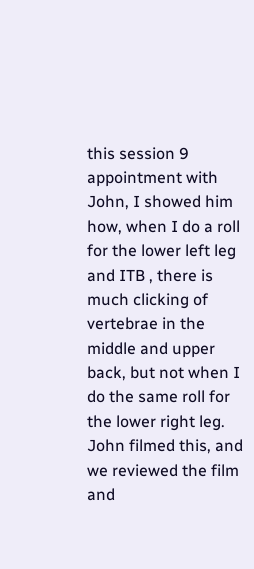this session 9 appointment with John, I showed him how, when I do a roll for the lower left leg and ITB , there is much clicking of vertebrae in the middle and upper back, but not when I do the same roll for the lower right leg.  John filmed this, and we reviewed the film and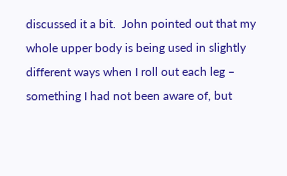discussed it a bit.  John pointed out that my whole upper body is being used in slightly different ways when I roll out each leg – something I had not been aware of, but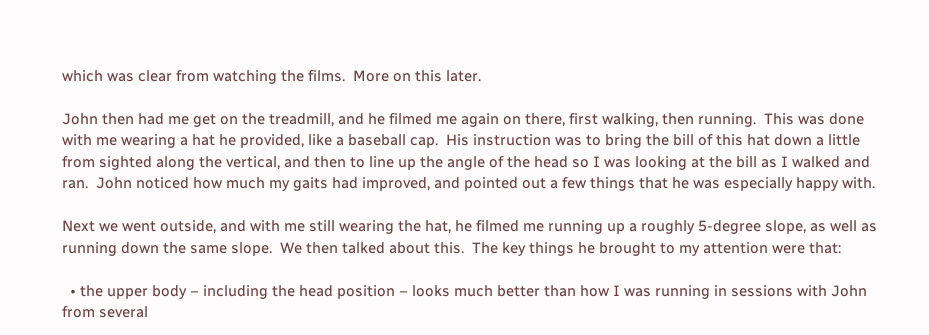which was clear from watching the films.  More on this later.

John then had me get on the treadmill, and he filmed me again on there, first walking, then running.  This was done with me wearing a hat he provided, like a baseball cap.  His instruction was to bring the bill of this hat down a little from sighted along the vertical, and then to line up the angle of the head so I was looking at the bill as I walked and ran.  John noticed how much my gaits had improved, and pointed out a few things that he was especially happy with.

Next we went outside, and with me still wearing the hat, he filmed me running up a roughly 5-degree slope, as well as running down the same slope.  We then talked about this.  The key things he brought to my attention were that:

  • the upper body – including the head position – looks much better than how I was running in sessions with John from several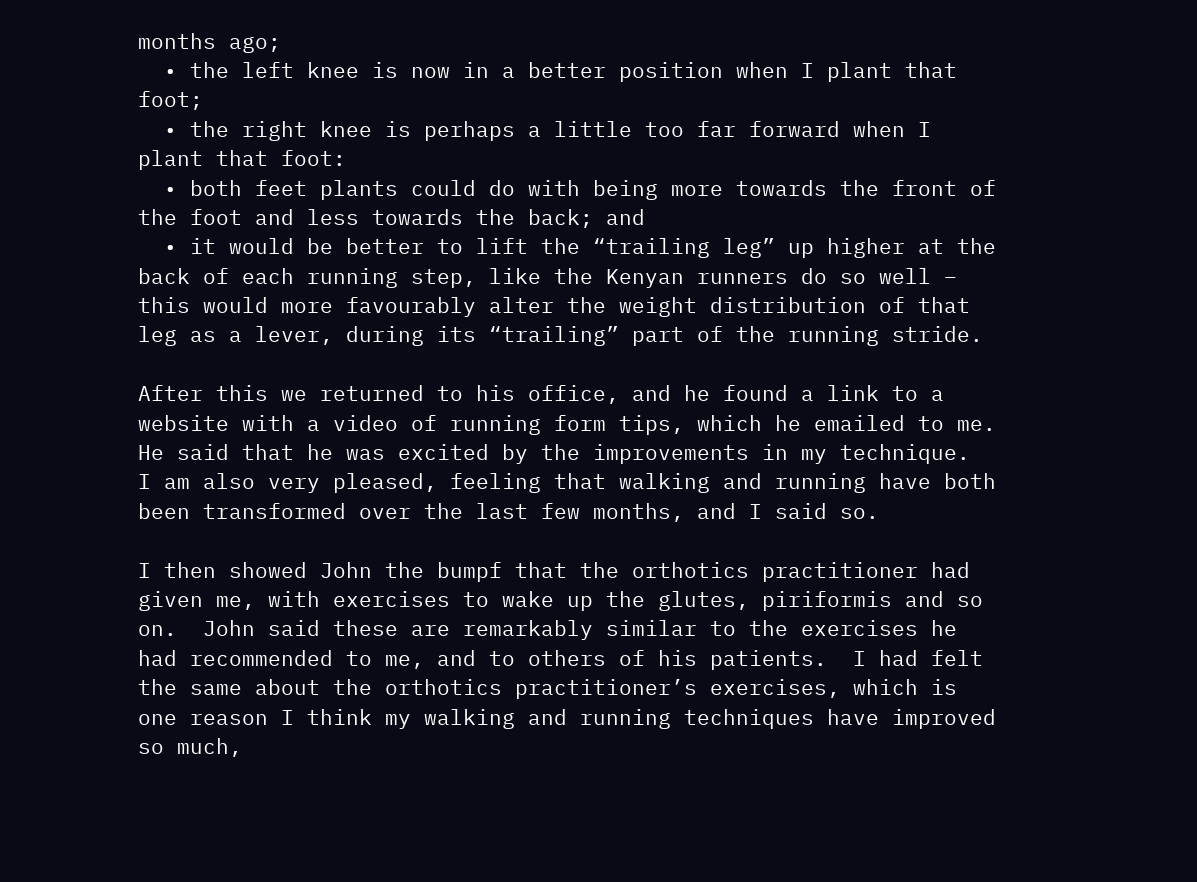months ago;
  • the left knee is now in a better position when I plant that foot;
  • the right knee is perhaps a little too far forward when I plant that foot:
  • both feet plants could do with being more towards the front of the foot and less towards the back; and
  • it would be better to lift the “trailing leg” up higher at the back of each running step, like the Kenyan runners do so well – this would more favourably alter the weight distribution of that leg as a lever, during its “trailing” part of the running stride.

After this we returned to his office, and he found a link to a website with a video of running form tips, which he emailed to me.  He said that he was excited by the improvements in my technique.  I am also very pleased, feeling that walking and running have both been transformed over the last few months, and I said so.

I then showed John the bumpf that the orthotics practitioner had given me, with exercises to wake up the glutes, piriformis and so on.  John said these are remarkably similar to the exercises he had recommended to me, and to others of his patients.  I had felt the same about the orthotics practitioner’s exercises, which is one reason I think my walking and running techniques have improved so much,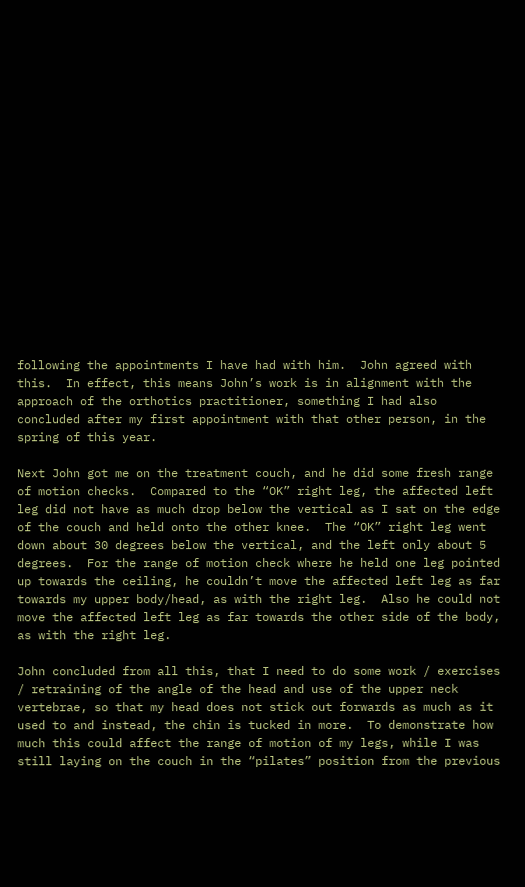following the appointments I have had with him.  John agreed with this.  In effect, this means John’s work is in alignment with the approach of the orthotics practitioner, something I had also concluded after my first appointment with that other person, in the spring of this year.

Next John got me on the treatment couch, and he did some fresh range of motion checks.  Compared to the “OK” right leg, the affected left leg did not have as much drop below the vertical as I sat on the edge of the couch and held onto the other knee.  The “OK” right leg went down about 30 degrees below the vertical, and the left only about 5 degrees.  For the range of motion check where he held one leg pointed up towards the ceiling, he couldn’t move the affected left leg as far towards my upper body/head, as with the right leg.  Also he could not move the affected left leg as far towards the other side of the body, as with the right leg.

John concluded from all this, that I need to do some work / exercises / retraining of the angle of the head and use of the upper neck vertebrae, so that my head does not stick out forwards as much as it used to and instead, the chin is tucked in more.  To demonstrate how much this could affect the range of motion of my legs, while I was still laying on the couch in the “pilates” position from the previous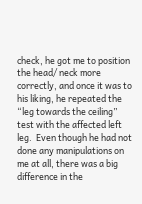check, he got me to position the head/ neck more correctly, and once it was to his liking, he repeated the “leg towards the ceiling” test with the affected left leg.  Even though he had not done any manipulations on me at all, there was a big difference in the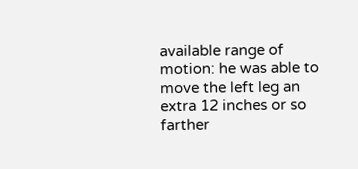available range of motion: he was able to move the left leg an extra 12 inches or so farther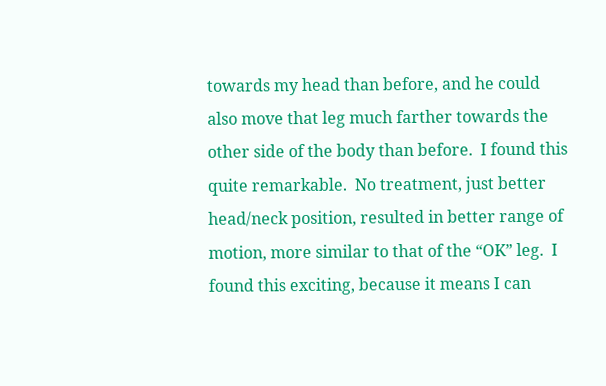towards my head than before, and he could also move that leg much farther towards the other side of the body than before.  I found this quite remarkable.  No treatment, just better head/neck position, resulted in better range of motion, more similar to that of the “OK” leg.  I found this exciting, because it means I can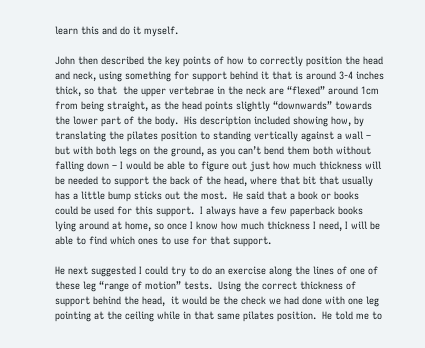learn this and do it myself.

John then described the key points of how to correctly position the head and neck, using something for support behind it that is around 3-4 inches thick, so that  the upper vertebrae in the neck are “flexed” around 1cm from being straight, as the head points slightly “downwards” towards the lower part of the body.  His description included showing how, by translating the pilates position to standing vertically against a wall – but with both legs on the ground, as you can’t bend them both without falling down – I would be able to figure out just how much thickness will be needed to support the back of the head, where that bit that usually has a little bump sticks out the most.  He said that a book or books could be used for this support.  I always have a few paperback books lying around at home, so once I know how much thickness I need, I will be able to find which ones to use for that support.

He next suggested I could try to do an exercise along the lines of one of these leg “range of motion” tests.  Using the correct thickness of support behind the head,  it would be the check we had done with one leg pointing at the ceiling while in that same pilates position.  He told me to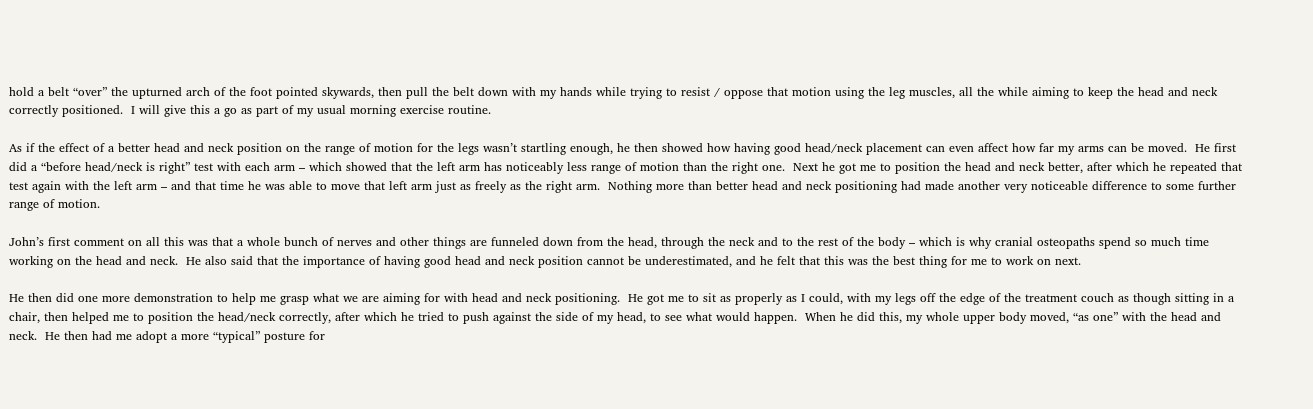hold a belt “over” the upturned arch of the foot pointed skywards, then pull the belt down with my hands while trying to resist / oppose that motion using the leg muscles, all the while aiming to keep the head and neck correctly positioned.  I will give this a go as part of my usual morning exercise routine.

As if the effect of a better head and neck position on the range of motion for the legs wasn’t startling enough, he then showed how having good head/neck placement can even affect how far my arms can be moved.  He first did a “before head/neck is right” test with each arm – which showed that the left arm has noticeably less range of motion than the right one.  Next he got me to position the head and neck better, after which he repeated that test again with the left arm – and that time he was able to move that left arm just as freely as the right arm.  Nothing more than better head and neck positioning had made another very noticeable difference to some further range of motion.

John’s first comment on all this was that a whole bunch of nerves and other things are funneled down from the head, through the neck and to the rest of the body – which is why cranial osteopaths spend so much time working on the head and neck.  He also said that the importance of having good head and neck position cannot be underestimated, and he felt that this was the best thing for me to work on next.

He then did one more demonstration to help me grasp what we are aiming for with head and neck positioning.  He got me to sit as properly as I could, with my legs off the edge of the treatment couch as though sitting in a chair, then helped me to position the head/neck correctly, after which he tried to push against the side of my head, to see what would happen.  When he did this, my whole upper body moved, “as one” with the head and neck.  He then had me adopt a more “typical” posture for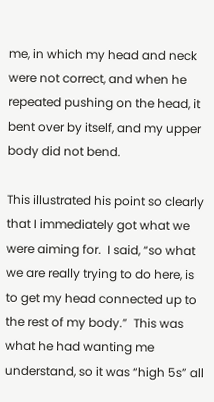me, in which my head and neck were not correct, and when he repeated pushing on the head, it bent over by itself, and my upper body did not bend.

This illustrated his point so clearly that I immediately got what we were aiming for.  I said, “so what we are really trying to do here, is to get my head connected up to the rest of my body.”  This was what he had wanting me understand, so it was “high 5s” all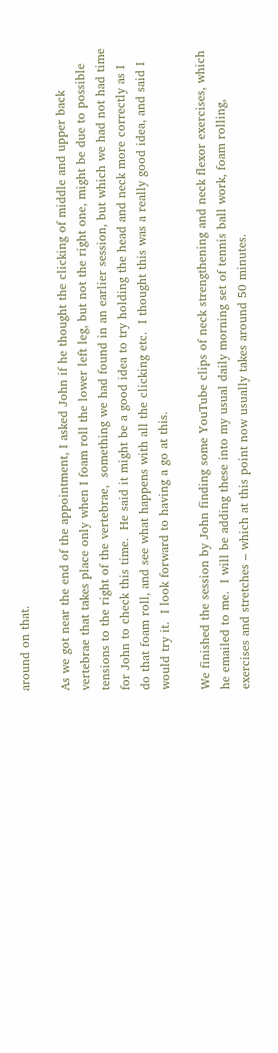around on that.

As we got near the end of the appointment, I asked John if he thought the clicking of middle and upper back vertebrae that takes place only when I foam roll the lower left leg, but not the right one, might be due to possible tensions to the right of the vertebrae,  something we had found in an earlier session, but which we had not had time for John to check this time.  He said it might be a good idea to try holding the head and neck more correctly as I do that foam roll, and see what happens with all the clicking etc.  I thought this was a really good idea, and said I would try it.  I look forward to having a go at this.

We finished the session by John finding some YouTube clips of neck strengthening and neck flexor exercises, which he emailed to me.  I will be adding these into my usual daily morning set of tennis ball work, foam rolling, exercises and stretches – which at this point now usually takes around 50 minutes.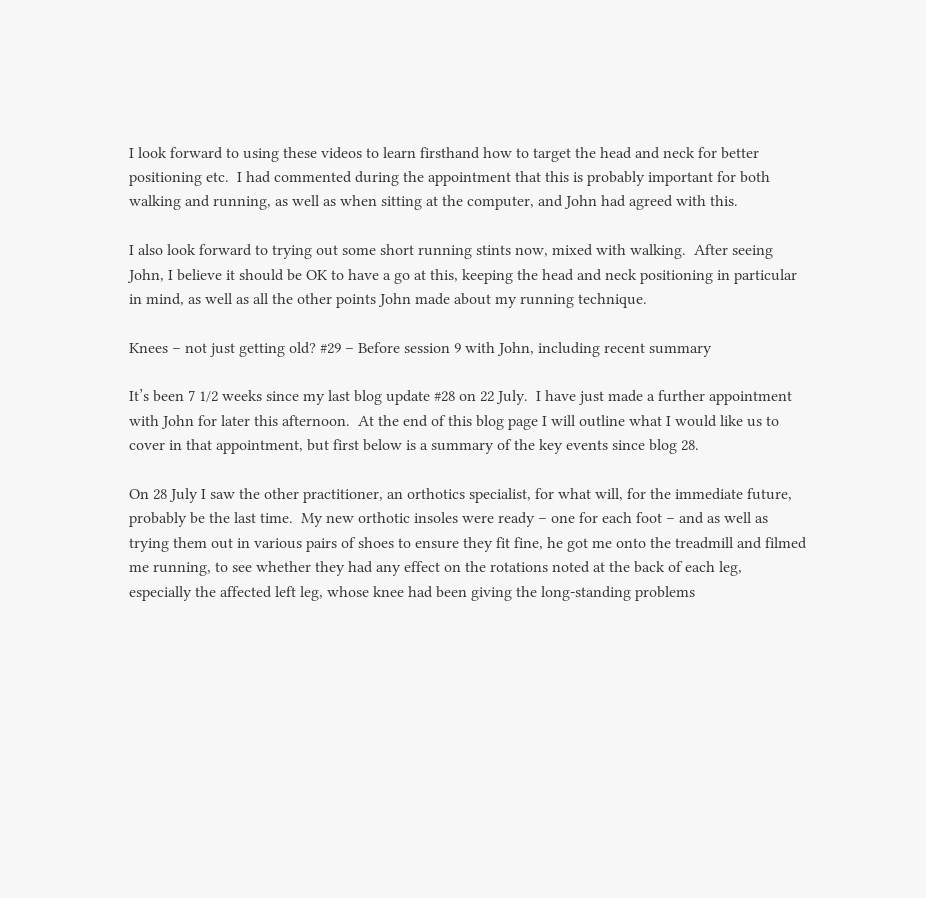I look forward to using these videos to learn firsthand how to target the head and neck for better positioning etc.  I had commented during the appointment that this is probably important for both walking and running, as well as when sitting at the computer, and John had agreed with this.

I also look forward to trying out some short running stints now, mixed with walking.  After seeing John, I believe it should be OK to have a go at this, keeping the head and neck positioning in particular in mind, as well as all the other points John made about my running technique.

Knees – not just getting old? #29 – Before session 9 with John, including recent summary

It’s been 7 1/2 weeks since my last blog update #28 on 22 July.  I have just made a further appointment with John for later this afternoon.  At the end of this blog page I will outline what I would like us to cover in that appointment, but first below is a summary of the key events since blog 28.

On 28 July I saw the other practitioner, an orthotics specialist, for what will, for the immediate future, probably be the last time.  My new orthotic insoles were ready – one for each foot – and as well as trying them out in various pairs of shoes to ensure they fit fine, he got me onto the treadmill and filmed me running, to see whether they had any effect on the rotations noted at the back of each leg, especially the affected left leg, whose knee had been giving the long-standing problems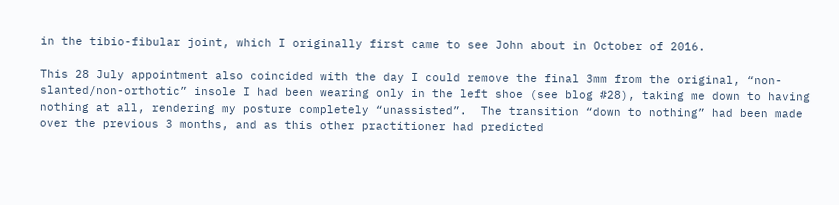in the tibio-fibular joint, which I originally first came to see John about in October of 2016.

This 28 July appointment also coincided with the day I could remove the final 3mm from the original, “non-slanted/non-orthotic” insole I had been wearing only in the left shoe (see blog #28), taking me down to having nothing at all, rendering my posture completely “unassisted”.  The transition “down to nothing” had been made over the previous 3 months, and as this other practitioner had predicted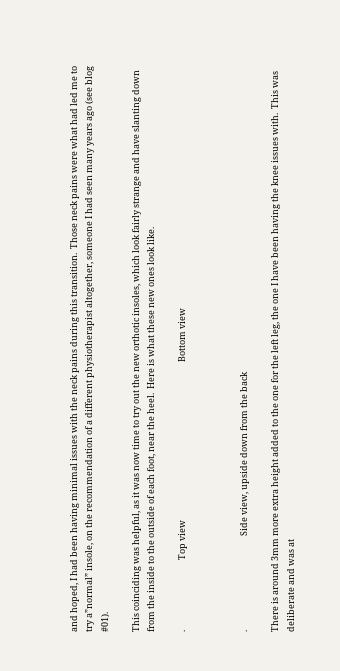and hoped, I had been having minimal issues with the neck pains during this transition.  Those neck pains were what had led me to try a”normal” insole, on the recommendation of a different physiotherapist altogether, someone I had seen many years ago (see blog #01).

This coinciding was helpful, as it was now time to try out the new orthotic insoles, which look fairly strange and have slanting down from the inside to the outside of each foot, near the heel.  Here is what these new ones look like.

.                                   Top view                                                                               Bottom view



.                                               Side view, upside down from the back

There is around 3mm more extra height added to the one for the left leg, the one I have been having the knee issues with.  This was deliberate and was at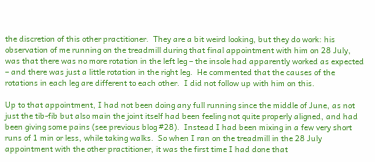the discretion of this other practitioner.  They are a bit weird looking, but they do work: his observation of me running on the treadmill during that final appointment with him on 28 July, was that there was no more rotation in the left leg – the insole had apparently worked as expected – and there was just a little rotation in the right leg.  He commented that the causes of the rotations in each leg are different to each other.  I did not follow up with him on this.

Up to that appointment, I had not been doing any full running since the middle of June, as not just the tib-fib but also main the joint itself had been feeling not quite properly aligned, and had been giving some pains (see previous blog #28).  Instead I had been mixing in a few very short runs of 1 min or less, while taking walks.  So when I ran on the treadmill in the 28 July appointment with the other practitioner, it was the first time I had done that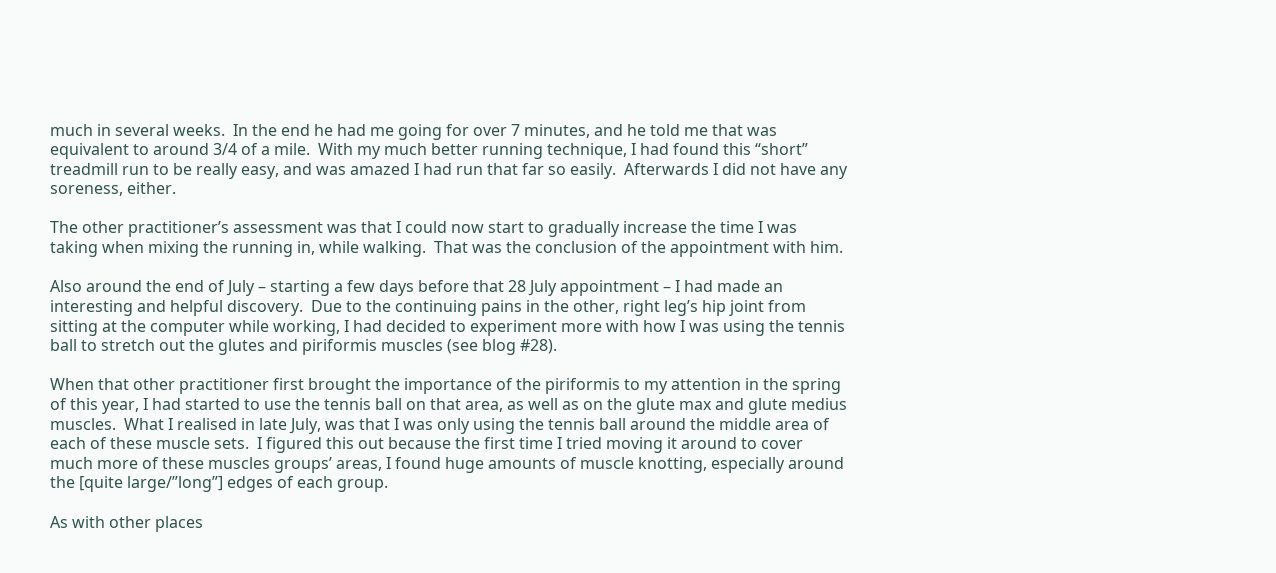much in several weeks.  In the end he had me going for over 7 minutes, and he told me that was equivalent to around 3/4 of a mile.  With my much better running technique, I had found this “short” treadmill run to be really easy, and was amazed I had run that far so easily.  Afterwards I did not have any soreness, either.

The other practitioner’s assessment was that I could now start to gradually increase the time I was taking when mixing the running in, while walking.  That was the conclusion of the appointment with him.

Also around the end of July – starting a few days before that 28 July appointment – I had made an interesting and helpful discovery.  Due to the continuing pains in the other, right leg’s hip joint from sitting at the computer while working, I had decided to experiment more with how I was using the tennis ball to stretch out the glutes and piriformis muscles (see blog #28).

When that other practitioner first brought the importance of the piriformis to my attention in the spring of this year, I had started to use the tennis ball on that area, as well as on the glute max and glute medius muscles.  What I realised in late July, was that I was only using the tennis ball around the middle area of each of these muscle sets.  I figured this out because the first time I tried moving it around to cover much more of these muscles groups’ areas, I found huge amounts of muscle knotting, especially around the [quite large/”long”] edges of each group.

As with other places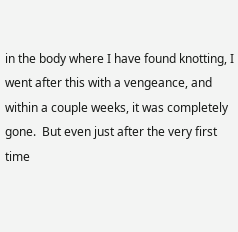in the body where I have found knotting, I went after this with a vengeance, and within a couple weeks, it was completely gone.  But even just after the very first time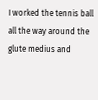I worked the tennis ball all the way around the glute medius and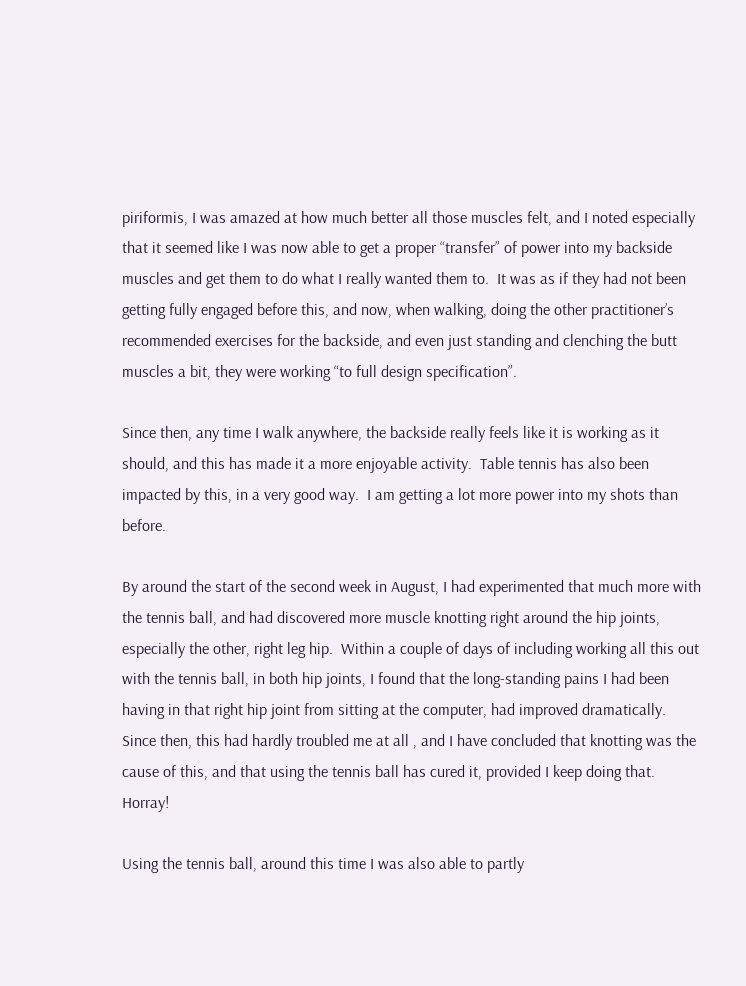piriformis, I was amazed at how much better all those muscles felt, and I noted especially that it seemed like I was now able to get a proper “transfer” of power into my backside muscles and get them to do what I really wanted them to.  It was as if they had not been getting fully engaged before this, and now, when walking, doing the other practitioner’s recommended exercises for the backside, and even just standing and clenching the butt muscles a bit, they were working “to full design specification”.

Since then, any time I walk anywhere, the backside really feels like it is working as it should, and this has made it a more enjoyable activity.  Table tennis has also been impacted by this, in a very good way.  I am getting a lot more power into my shots than before.

By around the start of the second week in August, I had experimented that much more with the tennis ball, and had discovered more muscle knotting right around the hip joints, especially the other, right leg hip.  Within a couple of days of including working all this out with the tennis ball, in both hip joints, I found that the long-standing pains I had been having in that right hip joint from sitting at the computer, had improved dramatically.  Since then, this had hardly troubled me at all , and I have concluded that knotting was the cause of this, and that using the tennis ball has cured it, provided I keep doing that.  Horray!

Using the tennis ball, around this time I was also able to partly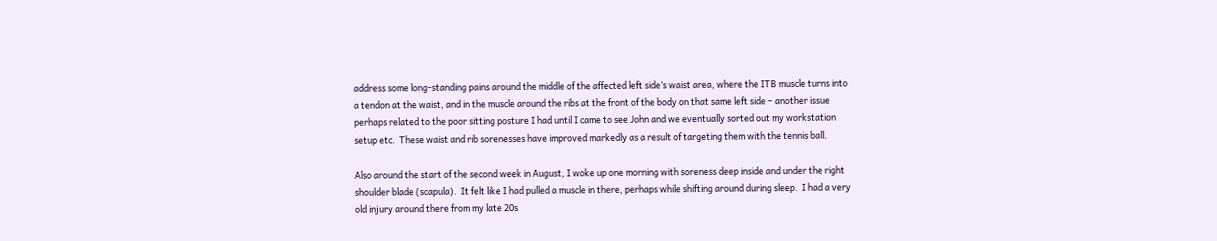address some long-standing pains around the middle of the affected left side’s waist area, where the ITB muscle turns into a tendon at the waist, and in the muscle around the ribs at the front of the body on that same left side – another issue perhaps related to the poor sitting posture I had until I came to see John and we eventually sorted out my workstation setup etc.  These waist and rib sorenesses have improved markedly as a result of targeting them with the tennis ball.

Also around the start of the second week in August, I woke up one morning with soreness deep inside and under the right shoulder blade (scapula).  It felt like I had pulled a muscle in there, perhaps while shifting around during sleep.  I had a very old injury around there from my late 20s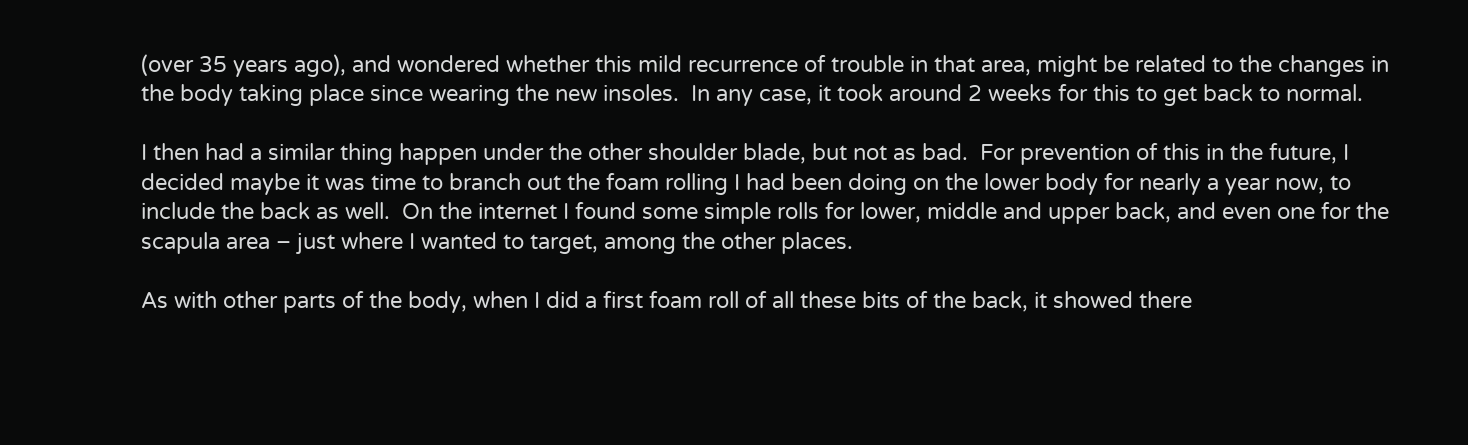(over 35 years ago), and wondered whether this mild recurrence of trouble in that area, might be related to the changes in the body taking place since wearing the new insoles.  In any case, it took around 2 weeks for this to get back to normal.

I then had a similar thing happen under the other shoulder blade, but not as bad.  For prevention of this in the future, I decided maybe it was time to branch out the foam rolling I had been doing on the lower body for nearly a year now, to include the back as well.  On the internet I found some simple rolls for lower, middle and upper back, and even one for the scapula area – just where I wanted to target, among the other places.

As with other parts of the body, when I did a first foam roll of all these bits of the back, it showed there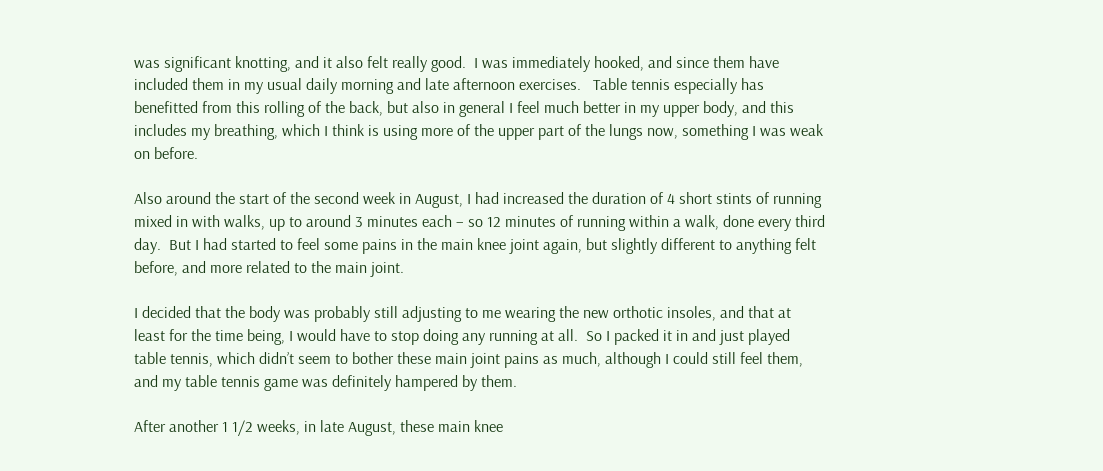was significant knotting, and it also felt really good.  I was immediately hooked, and since them have included them in my usual daily morning and late afternoon exercises.   Table tennis especially has benefitted from this rolling of the back, but also in general I feel much better in my upper body, and this includes my breathing, which I think is using more of the upper part of the lungs now, something I was weak on before.

Also around the start of the second week in August, I had increased the duration of 4 short stints of running mixed in with walks, up to around 3 minutes each – so 12 minutes of running within a walk, done every third day.  But I had started to feel some pains in the main knee joint again, but slightly different to anything felt before, and more related to the main joint.

I decided that the body was probably still adjusting to me wearing the new orthotic insoles, and that at least for the time being, I would have to stop doing any running at all.  So I packed it in and just played table tennis, which didn’t seem to bother these main joint pains as much, although I could still feel them, and my table tennis game was definitely hampered by them.

After another 1 1/2 weeks, in late August, these main knee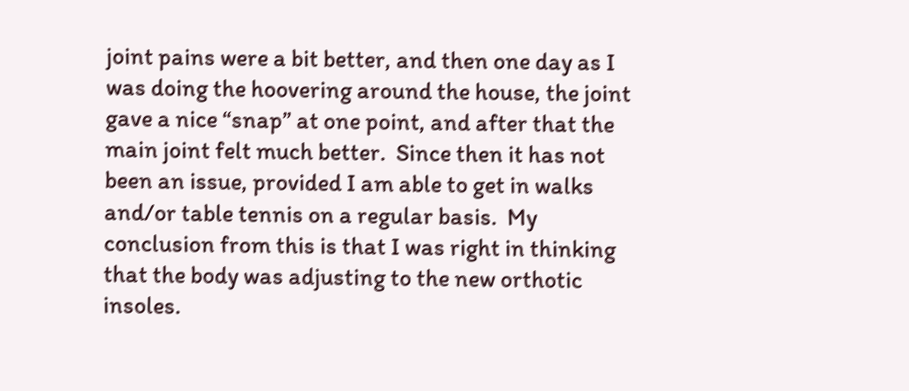joint pains were a bit better, and then one day as I was doing the hoovering around the house, the joint gave a nice “snap” at one point, and after that the main joint felt much better.  Since then it has not been an issue, provided I am able to get in walks and/or table tennis on a regular basis.  My conclusion from this is that I was right in thinking that the body was adjusting to the new orthotic insoles.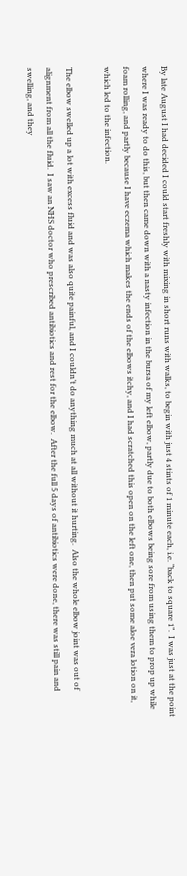By late August I had decided I could start freshly with mixing in short runs with walks, to begin with just 4 stints of 1 minute each, i.e. “back to square 1”.  I was just at the point where I was ready to do this, but then came down with a nasty infection in the bursa of my left elbow, partly due to both elbows being sore from using them to prop up while foam rolling, and partly because I have eczema which makes the ends of the elbows itchy, and I had scratched this open on the left one, then put some aloe vera lotion on it, which led to the infection.

The elbow swelled up a lot with excess fluid and was also quite painful, and I couldn’t do anything much at all without it hurting.  Also the whole elbow joint was out of alignment from all the fluid.  I saw an NHS doctor who prescribed antibiotics and rest for the elbow.  After the full 5 days of antibiotics were done, there was still pain and swelling, and they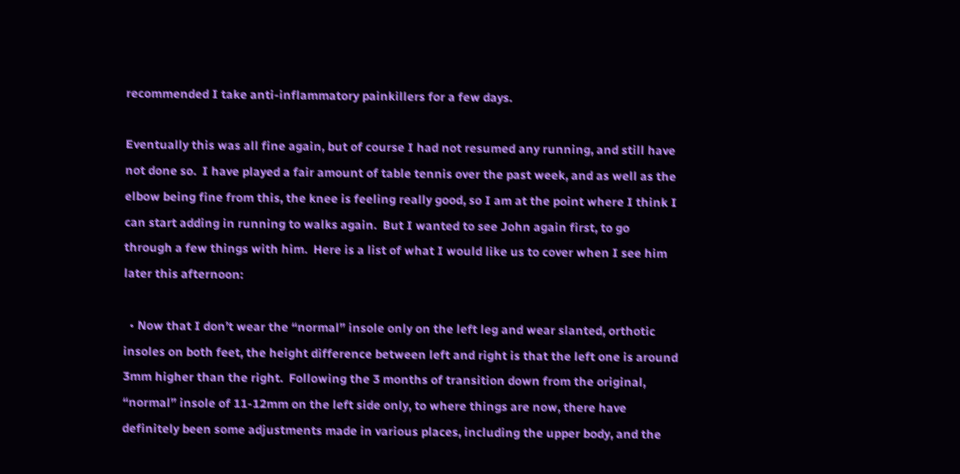recommended I take anti-inflammatory painkillers for a few days.

Eventually this was all fine again, but of course I had not resumed any running, and still have not done so.  I have played a fair amount of table tennis over the past week, and as well as the elbow being fine from this, the knee is feeling really good, so I am at the point where I think I can start adding in running to walks again.  But I wanted to see John again first, to go through a few things with him.  Here is a list of what I would like us to cover when I see him later this afternoon:

  • Now that I don’t wear the “normal” insole only on the left leg and wear slanted, orthotic insoles on both feet, the height difference between left and right is that the left one is around 3mm higher than the right.  Following the 3 months of transition down from the original, “normal” insole of 11-12mm on the left side only, to where things are now, there have definitely been some adjustments made in various places, including the upper body, and the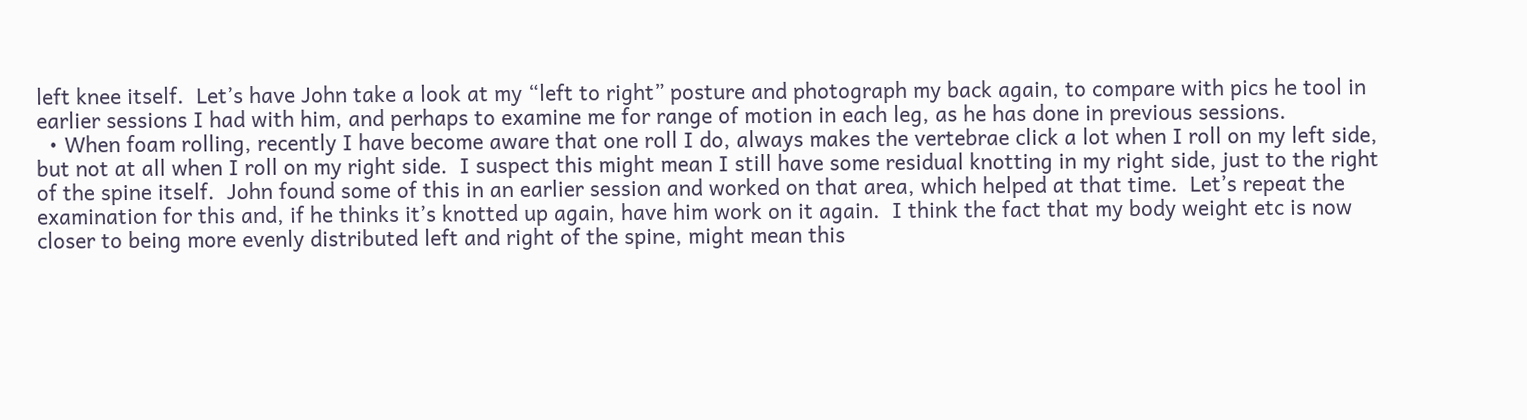left knee itself.  Let’s have John take a look at my “left to right” posture and photograph my back again, to compare with pics he tool in earlier sessions I had with him, and perhaps to examine me for range of motion in each leg, as he has done in previous sessions.
  • When foam rolling, recently I have become aware that one roll I do, always makes the vertebrae click a lot when I roll on my left side, but not at all when I roll on my right side.  I suspect this might mean I still have some residual knotting in my right side, just to the right of the spine itself.  John found some of this in an earlier session and worked on that area, which helped at that time.  Let’s repeat the examination for this and, if he thinks it’s knotted up again, have him work on it again.  I think the fact that my body weight etc is now closer to being more evenly distributed left and right of the spine, might mean this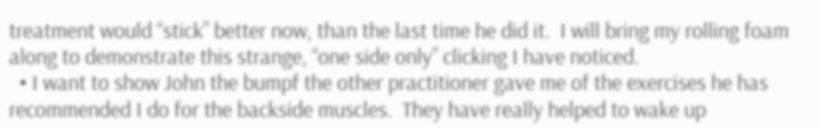treatment would “stick” better now, than the last time he did it.  I will bring my rolling foam along to demonstrate this strange, “one side only” clicking I have noticed.
  • I want to show John the bumpf the other practitioner gave me of the exercises he has recommended I do for the backside muscles.  They have really helped to wake up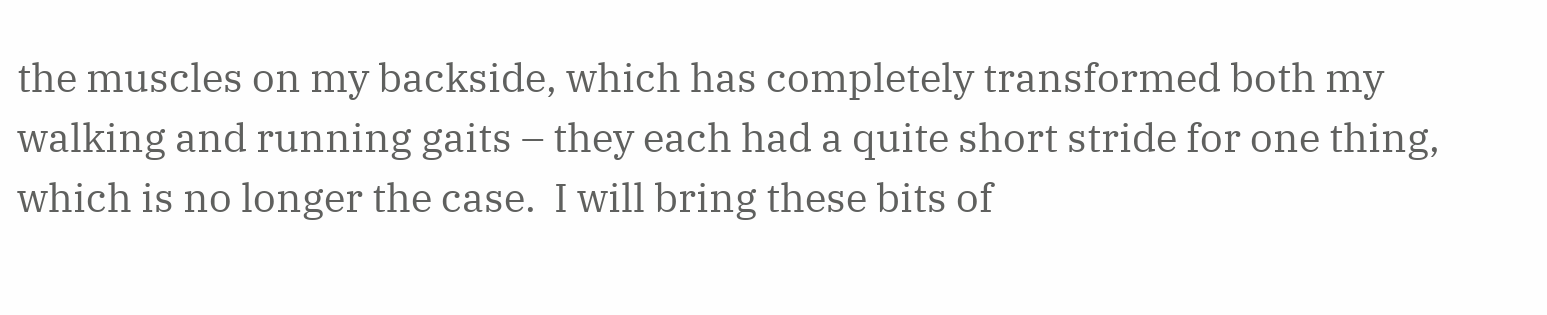the muscles on my backside, which has completely transformed both my walking and running gaits – they each had a quite short stride for one thing, which is no longer the case.  I will bring these bits of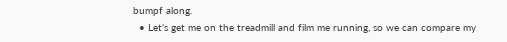bumpf along.
  • Let’s get me on the treadmill and film me running, so we can compare my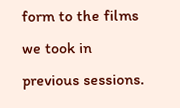form to the films we took in previous sessions.